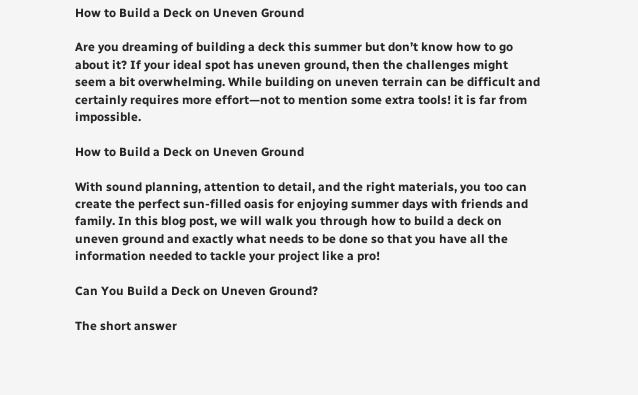How to Build a Deck on Uneven Ground

Are you dreaming of building a deck this summer but don’t know how to go about it? If your ideal spot has uneven ground, then the challenges might seem a bit overwhelming. While building on uneven terrain can be difficult and certainly requires more effort—not to mention some extra tools! it is far from impossible.

How to Build a Deck on Uneven Ground

With sound planning, attention to detail, and the right materials, you too can create the perfect sun-filled oasis for enjoying summer days with friends and family. In this blog post, we will walk you through how to build a deck on uneven ground and exactly what needs to be done so that you have all the information needed to tackle your project like a pro!

Can You Build a Deck on Uneven Ground?

The short answer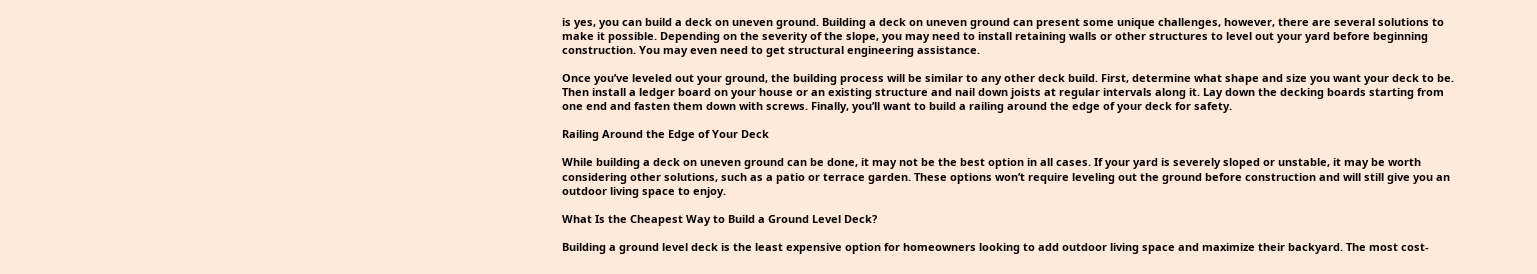is yes, you can build a deck on uneven ground. Building a deck on uneven ground can present some unique challenges, however, there are several solutions to make it possible. Depending on the severity of the slope, you may need to install retaining walls or other structures to level out your yard before beginning construction. You may even need to get structural engineering assistance.

Once you’ve leveled out your ground, the building process will be similar to any other deck build. First, determine what shape and size you want your deck to be. Then install a ledger board on your house or an existing structure and nail down joists at regular intervals along it. Lay down the decking boards starting from one end and fasten them down with screws. Finally, you’ll want to build a railing around the edge of your deck for safety.

Railing Around the Edge of Your Deck

While building a deck on uneven ground can be done, it may not be the best option in all cases. If your yard is severely sloped or unstable, it may be worth considering other solutions, such as a patio or terrace garden. These options won’t require leveling out the ground before construction and will still give you an outdoor living space to enjoy.

What Is the Cheapest Way to Build a Ground Level Deck?

Building a ground level deck is the least expensive option for homeowners looking to add outdoor living space and maximize their backyard. The most cost-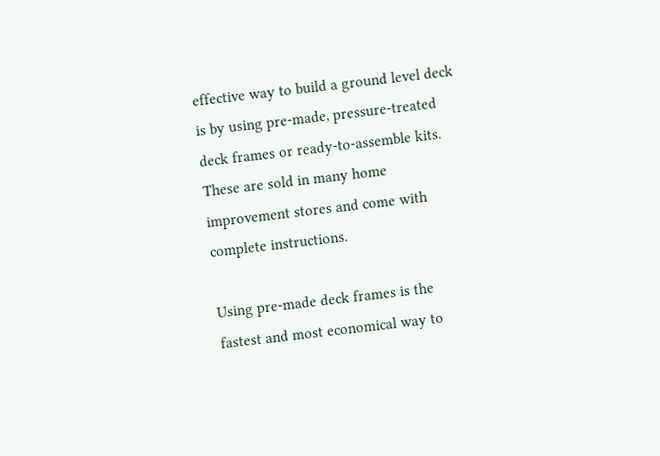effective way to build a ground level deck is by using pre-made, pressure-treated deck frames or ready-to-assemble kits. These are sold in many home improvement stores and come with complete instructions.

Using pre-made deck frames is the fastest and most economical way to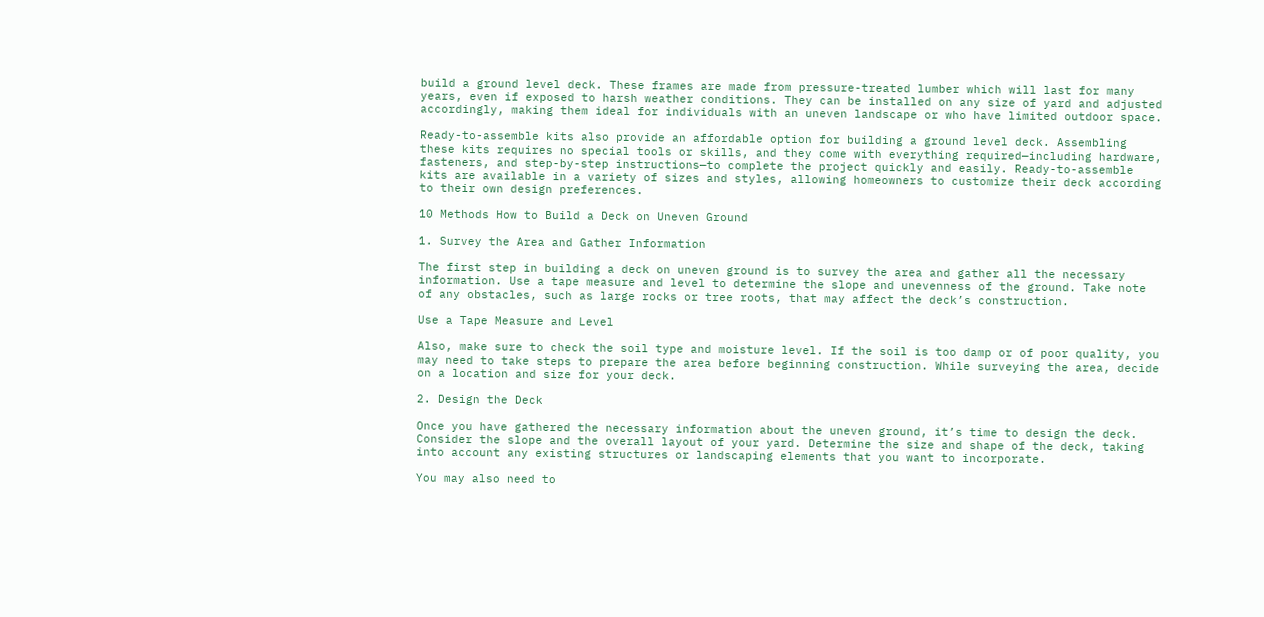build a ground level deck. These frames are made from pressure-treated lumber which will last for many years, even if exposed to harsh weather conditions. They can be installed on any size of yard and adjusted accordingly, making them ideal for individuals with an uneven landscape or who have limited outdoor space.

Ready-to-assemble kits also provide an affordable option for building a ground level deck. Assembling these kits requires no special tools or skills, and they come with everything required—including hardware, fasteners, and step-by-step instructions—to complete the project quickly and easily. Ready-to-assemble kits are available in a variety of sizes and styles, allowing homeowners to customize their deck according to their own design preferences.

10 Methods How to Build a Deck on Uneven Ground

1. Survey the Area and Gather Information

The first step in building a deck on uneven ground is to survey the area and gather all the necessary information. Use a tape measure and level to determine the slope and unevenness of the ground. Take note of any obstacles, such as large rocks or tree roots, that may affect the deck’s construction.

Use a Tape Measure and Level

Also, make sure to check the soil type and moisture level. If the soil is too damp or of poor quality, you may need to take steps to prepare the area before beginning construction. While surveying the area, decide on a location and size for your deck.

2. Design the Deck

Once you have gathered the necessary information about the uneven ground, it’s time to design the deck. Consider the slope and the overall layout of your yard. Determine the size and shape of the deck, taking into account any existing structures or landscaping elements that you want to incorporate.

You may also need to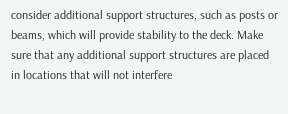consider additional support structures, such as posts or beams, which will provide stability to the deck. Make sure that any additional support structures are placed in locations that will not interfere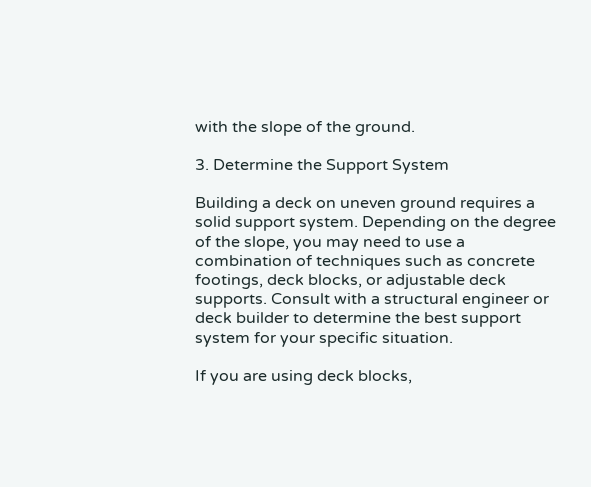with the slope of the ground.

3. Determine the Support System

Building a deck on uneven ground requires a solid support system. Depending on the degree of the slope, you may need to use a combination of techniques such as concrete footings, deck blocks, or adjustable deck supports. Consult with a structural engineer or deck builder to determine the best support system for your specific situation.

If you are using deck blocks,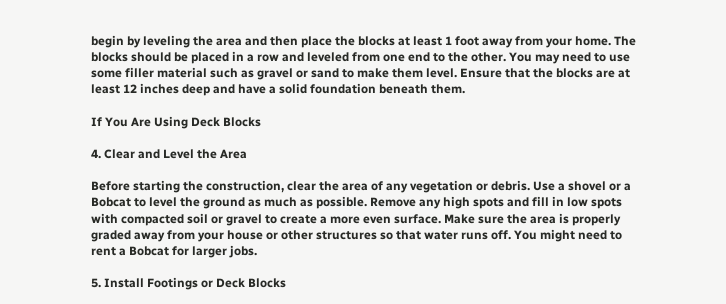begin by leveling the area and then place the blocks at least 1 foot away from your home. The blocks should be placed in a row and leveled from one end to the other. You may need to use some filler material such as gravel or sand to make them level. Ensure that the blocks are at least 12 inches deep and have a solid foundation beneath them.

If You Are Using Deck Blocks

4. Clear and Level the Area

Before starting the construction, clear the area of any vegetation or debris. Use a shovel or a Bobcat to level the ground as much as possible. Remove any high spots and fill in low spots with compacted soil or gravel to create a more even surface. Make sure the area is properly graded away from your house or other structures so that water runs off. You might need to rent a Bobcat for larger jobs.

5. Install Footings or Deck Blocks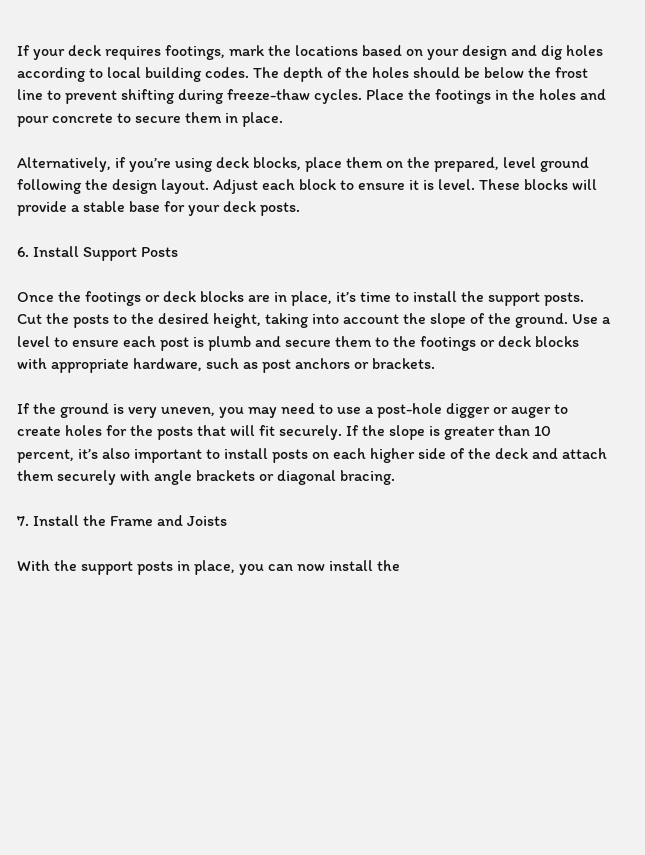If your deck requires footings, mark the locations based on your design and dig holes according to local building codes. The depth of the holes should be below the frost line to prevent shifting during freeze-thaw cycles. Place the footings in the holes and pour concrete to secure them in place.

Alternatively, if you’re using deck blocks, place them on the prepared, level ground following the design layout. Adjust each block to ensure it is level. These blocks will provide a stable base for your deck posts.

6. Install Support Posts

Once the footings or deck blocks are in place, it’s time to install the support posts. Cut the posts to the desired height, taking into account the slope of the ground. Use a level to ensure each post is plumb and secure them to the footings or deck blocks with appropriate hardware, such as post anchors or brackets.

If the ground is very uneven, you may need to use a post-hole digger or auger to create holes for the posts that will fit securely. If the slope is greater than 10 percent, it’s also important to install posts on each higher side of the deck and attach them securely with angle brackets or diagonal bracing.

7. Install the Frame and Joists

With the support posts in place, you can now install the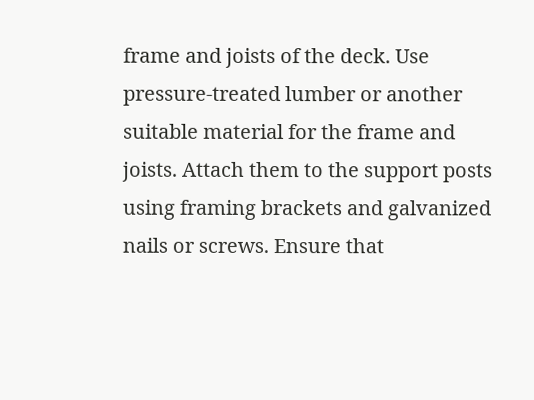frame and joists of the deck. Use pressure-treated lumber or another suitable material for the frame and joists. Attach them to the support posts using framing brackets and galvanized nails or screws. Ensure that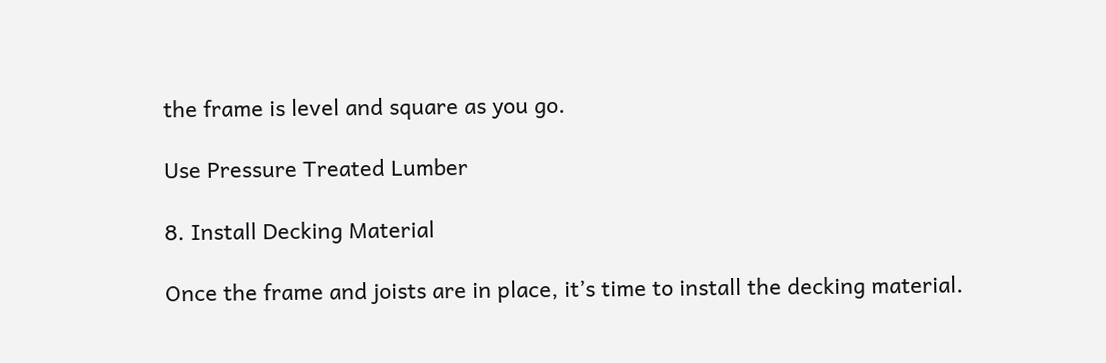the frame is level and square as you go.

Use Pressure Treated Lumber

8. Install Decking Material

Once the frame and joists are in place, it’s time to install the decking material.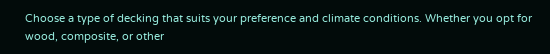Choose a type of decking that suits your preference and climate conditions. Whether you opt for wood, composite, or other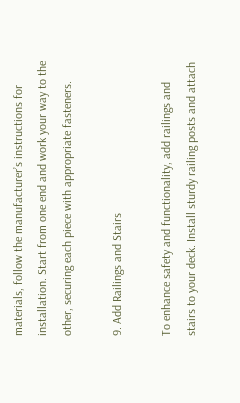materials, follow the manufacturer’s instructions for installation. Start from one end and work your way to the other, securing each piece with appropriate fasteners.

9. Add Railings and Stairs

To enhance safety and functionality, add railings and stairs to your deck. Install sturdy railing posts and attach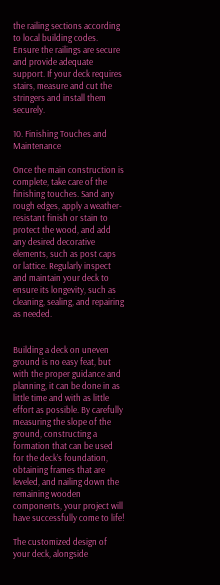the railing sections according to local building codes. Ensure the railings are secure and provide adequate support. If your deck requires stairs, measure and cut the stringers and install them securely.

10. Finishing Touches and Maintenance

Once the main construction is complete, take care of the finishing touches. Sand any rough edges, apply a weather-resistant finish or stain to protect the wood, and add any desired decorative elements, such as post caps or lattice. Regularly inspect and maintain your deck to ensure its longevity, such as cleaning, sealing, and repairing as needed.


Building a deck on uneven ground is no easy feat, but with the proper guidance and planning, it can be done in as little time and with as little effort as possible. By carefully measuring the slope of the ground, constructing a formation that can be used for the deck’s foundation, obtaining frames that are leveled, and nailing down the remaining wooden components, your project will have successfully come to life!

The customized design of your deck, alongside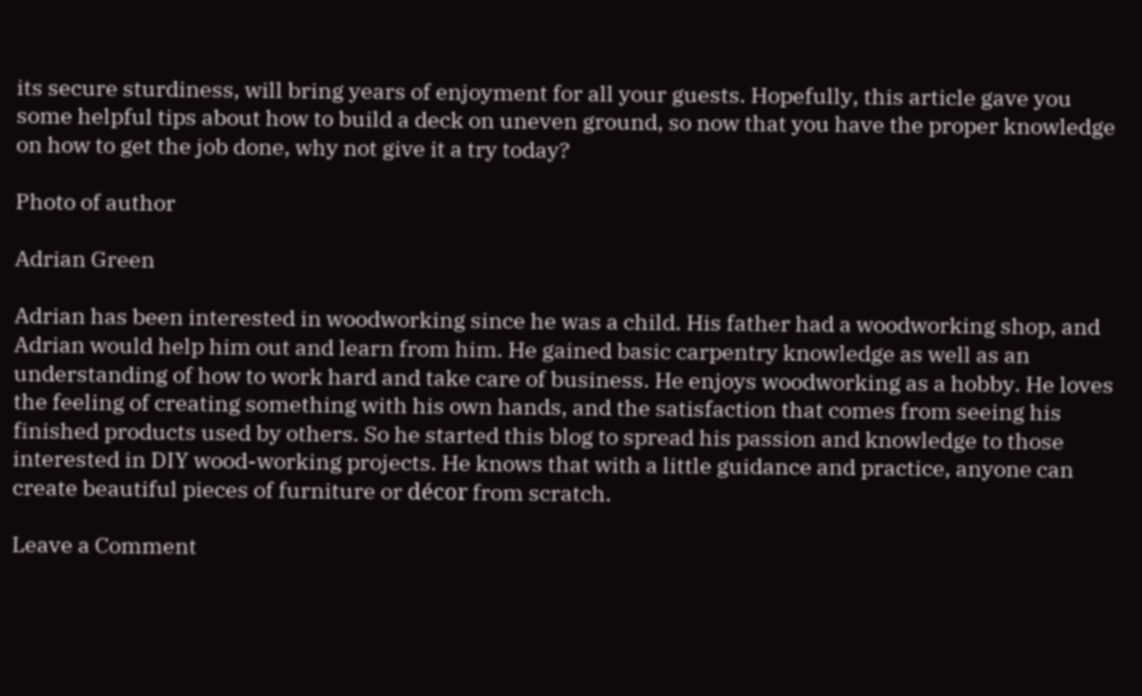its secure sturdiness, will bring years of enjoyment for all your guests. Hopefully, this article gave you some helpful tips about how to build a deck on uneven ground, so now that you have the proper knowledge on how to get the job done, why not give it a try today?

Photo of author

Adrian Green

Adrian has been interested in woodworking since he was a child. His father had a woodworking shop, and Adrian would help him out and learn from him. He gained basic carpentry knowledge as well as an understanding of how to work hard and take care of business. He enjoys woodworking as a hobby. He loves the feeling of creating something with his own hands, and the satisfaction that comes from seeing his finished products used by others. So he started this blog to spread his passion and knowledge to those interested in DIY wood-working projects. He knows that with a little guidance and practice, anyone can create beautiful pieces of furniture or décor from scratch.

Leave a Comment